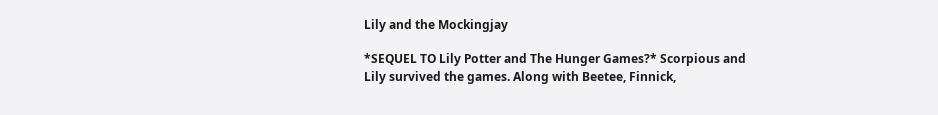Lily and the Mockingjay

*SEQUEL TO Lily Potter and The Hunger Games?* Scorpious and Lily survived the games. Along with Beetee, Finnick,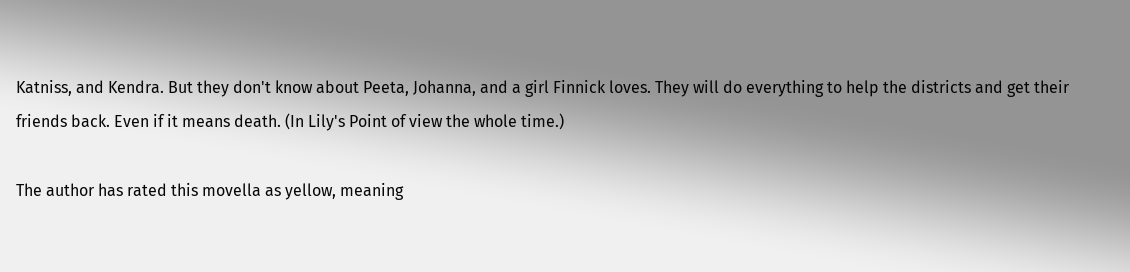Katniss, and Kendra. But they don't know about Peeta, Johanna, and a girl Finnick loves. They will do everything to help the districts and get their friends back. Even if it means death. (In Lily's Point of view the whole time.)

The author has rated this movella as yellow, meaning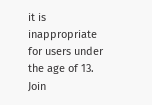it is inappropriate for users under the age of 13.
Join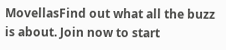MovellasFind out what all the buzz is about. Join now to start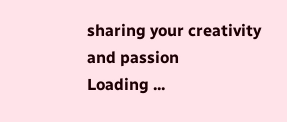sharing your creativity and passion
Loading ...